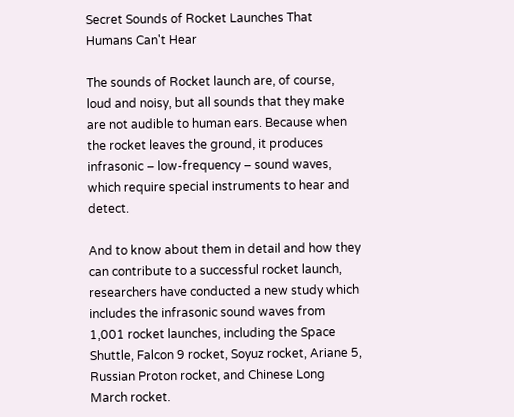Secret Sounds of Rocket Launches That Humans Can't Hear

The sounds of Rocket launch are, of course, loud and noisy, but all sounds that they make are not audible to human ears. Because when the rocket leaves the ground, it produces infrasonic – low-frequency – sound waves, which require special instruments to hear and detect.

And to know about them in detail and how they can contribute to a successful rocket launch, researchers have conducted a new study which includes the infrasonic sound waves from 1,001 rocket launches, including the Space Shuttle, Falcon 9 rocket, Soyuz rocket, Ariane 5, Russian Proton rocket, and Chinese Long March rocket.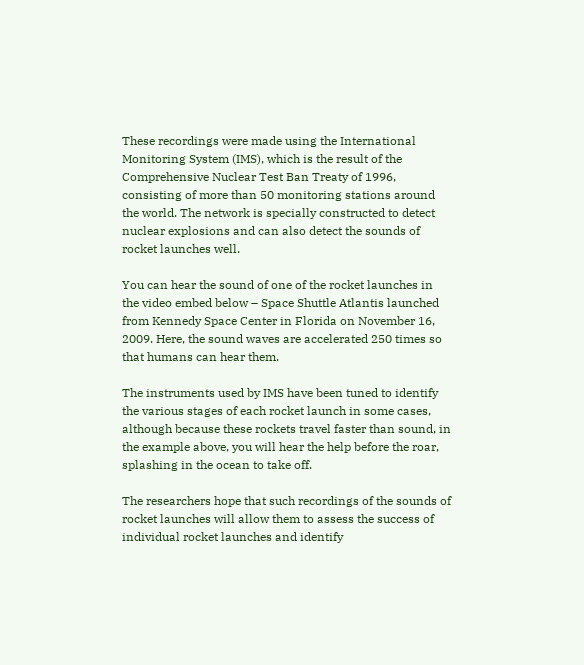These recordings were made using the International Monitoring System (IMS), which is the result of the Comprehensive Nuclear Test Ban Treaty of 1996, consisting of more than 50 monitoring stations around the world. The network is specially constructed to detect nuclear explosions and can also detect the sounds of rocket launches well.

You can hear the sound of one of the rocket launches in the video embed below – Space Shuttle Atlantis launched from Kennedy Space Center in Florida on November 16, 2009. Here, the sound waves are accelerated 250 times so that humans can hear them.

The instruments used by IMS have been tuned to identify the various stages of each rocket launch in some cases, although because these rockets travel faster than sound, in the example above, you will hear the help before the roar, splashing in the ocean to take off.

The researchers hope that such recordings of the sounds of rocket launches will allow them to assess the success of individual rocket launches and identify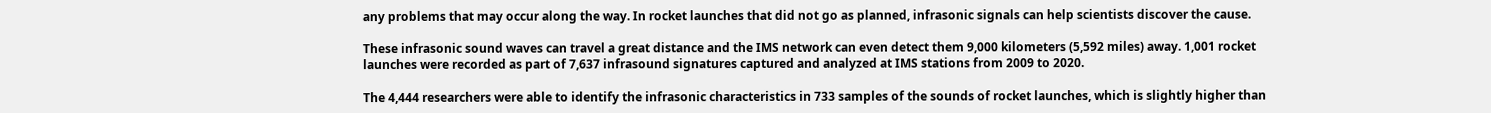any problems that may occur along the way. In rocket launches that did not go as planned, infrasonic signals can help scientists discover the cause.

These infrasonic sound waves can travel a great distance and the IMS network can even detect them 9,000 kilometers (5,592 miles) away. 1,001 rocket launches were recorded as part of 7,637 infrasound signatures captured and analyzed at IMS stations from 2009 to 2020.

The 4,444 researchers were able to identify the infrasonic characteristics in 733 samples of the sounds of rocket launches, which is slightly higher than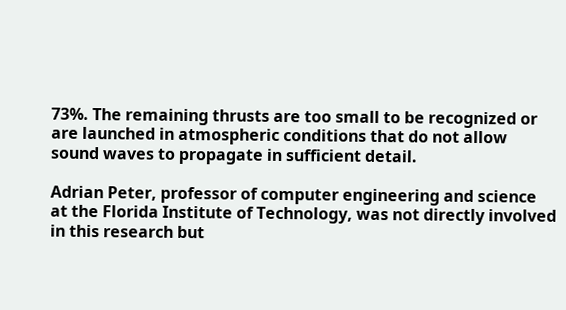73%. The remaining thrusts are too small to be recognized or are launched in atmospheric conditions that do not allow sound waves to propagate in sufficient detail.

Adrian Peter, professor of computer engineering and science at the Florida Institute of Technology, was not directly involved in this research but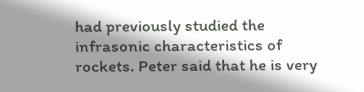had previously studied the infrasonic characteristics of rockets. Peter said that he is very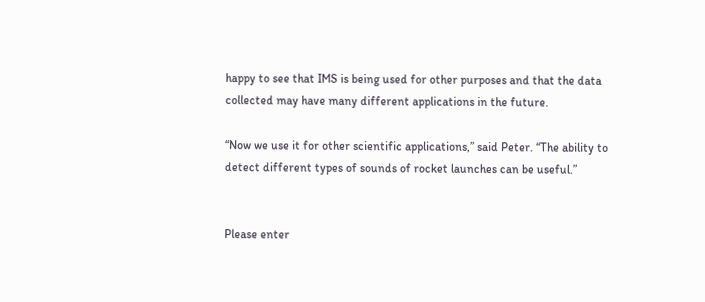happy to see that IMS is being used for other purposes and that the data collected may have many different applications in the future.

“Now we use it for other scientific applications,” said Peter. “The ability to detect different types of sounds of rocket launches can be useful.”


Please enter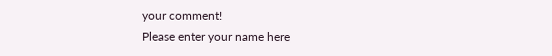your comment!
Please enter your name here